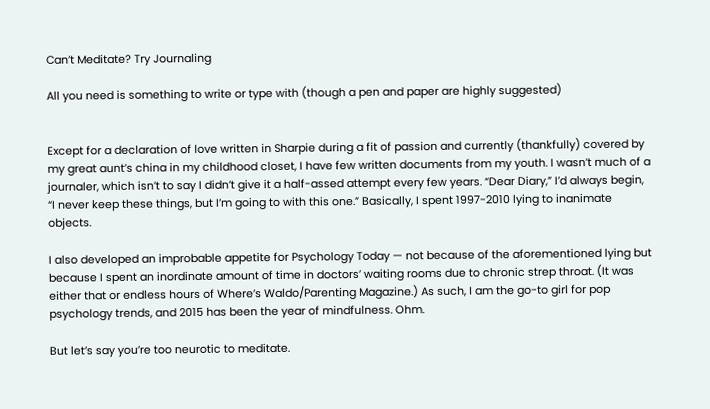Can’t Meditate? Try Journaling

All you need is something to write or type with (though a pen and paper are highly suggested)


Except for a declaration of love written in Sharpie during a fit of passion and currently (thankfully) covered by my great aunt’s china in my childhood closet, I have few written documents from my youth. I wasn’t much of a journaler, which isn’t to say I didn’t give it a half-assed attempt every few years. “Dear Diary,” I’d always begin, “I never keep these things, but I’m going to with this one.” Basically, I spent 1997-2010 lying to inanimate objects.

I also developed an improbable appetite for Psychology Today — not because of the aforementioned lying but because I spent an inordinate amount of time in doctors’ waiting rooms due to chronic strep throat. (It was either that or endless hours of Where’s Waldo/Parenting Magazine.) As such, I am the go-to girl for pop psychology trends, and 2015 has been the year of mindfulness. Ohm.

But let’s say you’re too neurotic to meditate.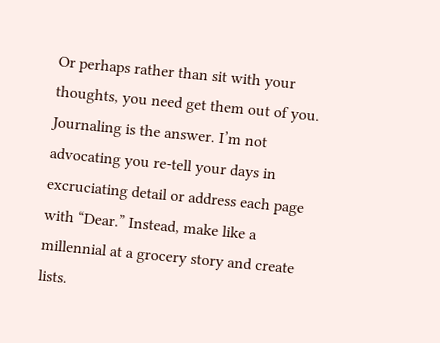Or perhaps rather than sit with your thoughts, you need get them out of you. Journaling is the answer. I’m not advocating you re-tell your days in excruciating detail or address each page with “Dear.” Instead, make like a millennial at a grocery story and create lists.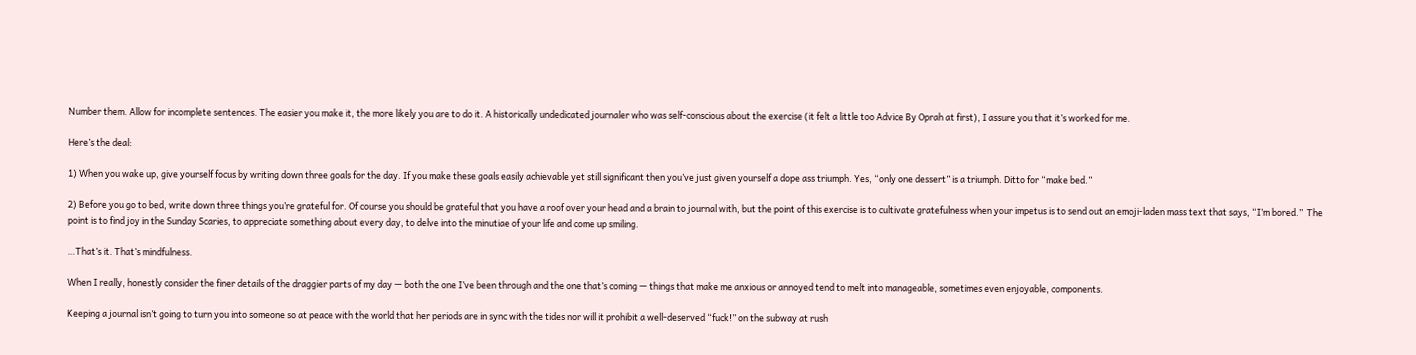Number them. Allow for incomplete sentences. The easier you make it, the more likely you are to do it. A historically undedicated journaler who was self-conscious about the exercise (it felt a little too Advice By Oprah at first), I assure you that it’s worked for me.

Here’s the deal:

1) When you wake up, give yourself focus by writing down three goals for the day. If you make these goals easily achievable yet still significant then you’ve just given yourself a dope ass triumph. Yes, “only one dessert” is a triumph. Ditto for “make bed.”

2) Before you go to bed, write down three things you’re grateful for. Of course you should be grateful that you have a roof over your head and a brain to journal with, but the point of this exercise is to cultivate gratefulness when your impetus is to send out an emoji-laden mass text that says, “I’m bored.”  The point is to find joy in the Sunday Scaries, to appreciate something about every day, to delve into the minutiae of your life and come up smiling.

…That’s it. That’s mindfulness.

When I really, honestly consider the finer details of the draggier parts of my day — both the one I’ve been through and the one that’s coming — things that make me anxious or annoyed tend to melt into manageable, sometimes even enjoyable, components.

Keeping a journal isn’t going to turn you into someone so at peace with the world that her periods are in sync with the tides nor will it prohibit a well-deserved “fuck!” on the subway at rush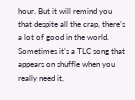hour. But it will remind you that despite all the crap, there’s a lot of good in the world. Sometimes it’s a TLC song that appears on shuffle when you really need it,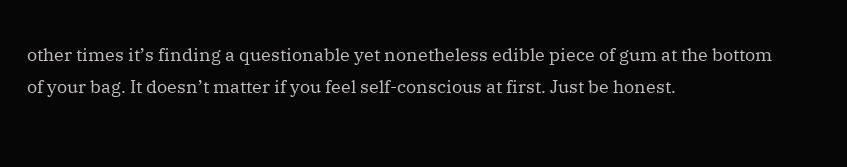other times it’s finding a questionable yet nonetheless edible piece of gum at the bottom of your bag. It doesn’t matter if you feel self-conscious at first. Just be honest.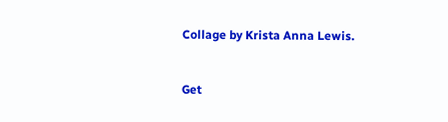Collage by Krista Anna Lewis.


Get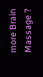more Brain Massage ?